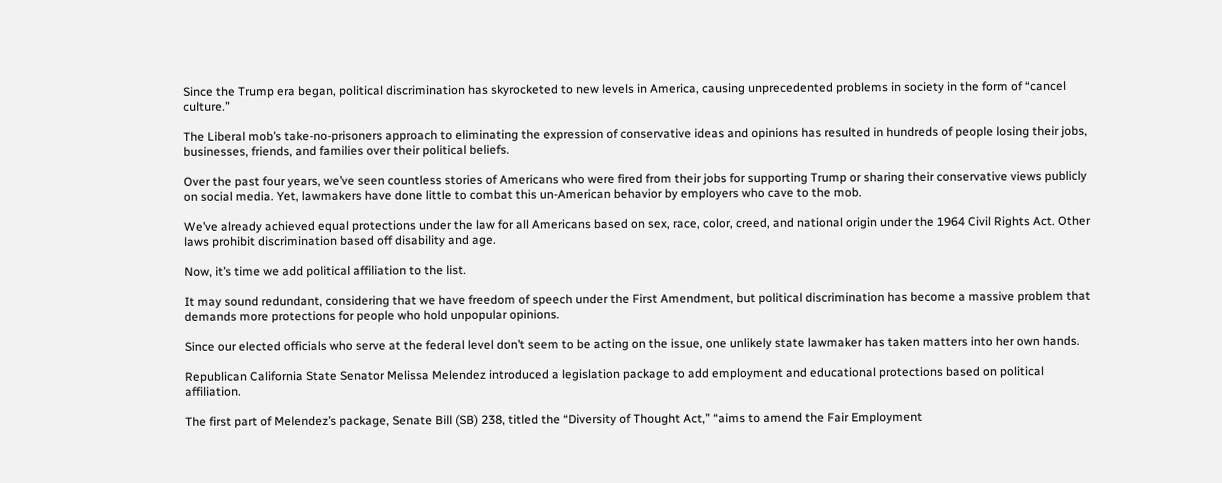Since the Trump era began, political discrimination has skyrocketed to new levels in America, causing unprecedented problems in society in the form of “cancel culture.”

The Liberal mob’s take-no-prisoners approach to eliminating the expression of conservative ideas and opinions has resulted in hundreds of people losing their jobs, businesses, friends, and families over their political beliefs.

Over the past four years, we’ve seen countless stories of Americans who were fired from their jobs for supporting Trump or sharing their conservative views publicly on social media. Yet, lawmakers have done little to combat this un-American behavior by employers who cave to the mob.

We’ve already achieved equal protections under the law for all Americans based on sex, race, color, creed, and national origin under the 1964 Civil Rights Act. Other laws prohibit discrimination based off disability and age.

Now, it’s time we add political affiliation to the list.

It may sound redundant, considering that we have freedom of speech under the First Amendment, but political discrimination has become a massive problem that demands more protections for people who hold unpopular opinions.

Since our elected officials who serve at the federal level don’t seem to be acting on the issue, one unlikely state lawmaker has taken matters into her own hands.

Republican California State Senator Melissa Melendez introduced a legislation package to add employment and educational protections based on political affiliation.

The first part of Melendez’s package, Senate Bill (SB) 238, titled the “Diversity of Thought Act,” “aims to amend the Fair Employment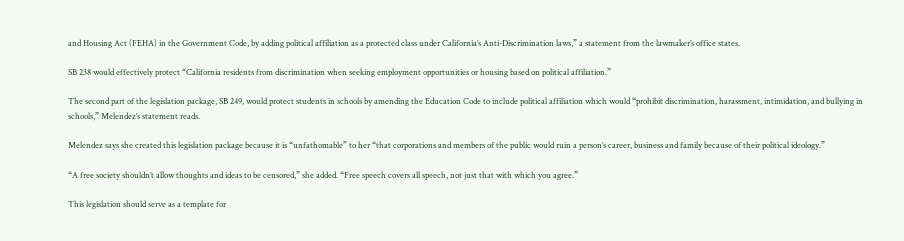and Housing Act (FEHA) in the Government Code, by adding political affiliation as a protected class under California’s Anti-Discrimination laws,” a statement from the lawmaker’s office states.

SB 238 would effectively protect “California residents from discrimination when seeking employment opportunities or housing based on political affiliation.”

The second part of the legislation package, SB 249, would protect students in schools by amending the Education Code to include political affiliation which would “prohibit discrimination, harassment, intimidation, and bullying in schools,” Melendez’s statement reads.

Melendez says she created this legislation package because it is “unfathomable” to her “that corporations and members of the public would ruin a person’s career, business and family because of their political ideology.”

“A free society shouldn’t allow thoughts and ideas to be censored,” she added. “Free speech covers all speech, not just that with which you agree.”

This legislation should serve as a template for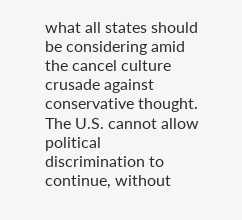what all states should be considering amid the cancel culture crusade against conservative thought. The U.S. cannot allow political discrimination to continue, without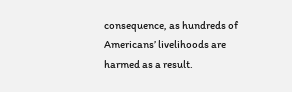consequence, as hundreds of Americans’ livelihoods are harmed as a result.